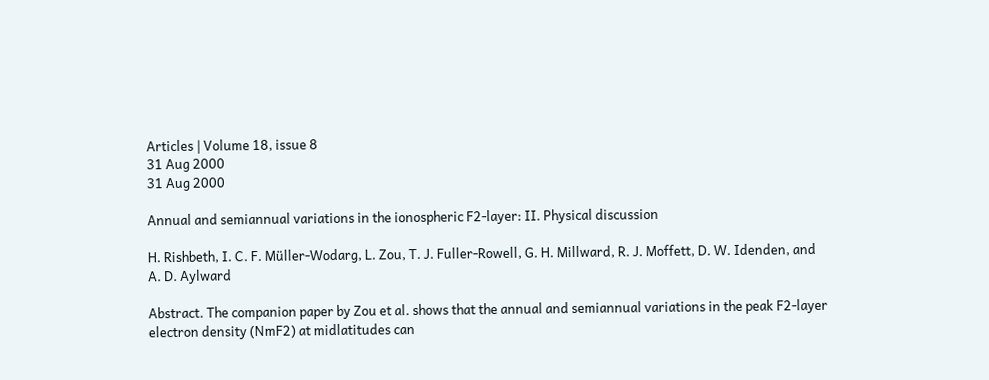Articles | Volume 18, issue 8
31 Aug 2000
31 Aug 2000

Annual and semiannual variations in the ionospheric F2-layer: II. Physical discussion

H. Rishbeth, I. C. F. Müller-Wodarg, L. Zou, T. J. Fuller-Rowell, G. H. Millward, R. J. Moffett, D. W. Idenden, and A. D. Aylward

Abstract. The companion paper by Zou et al. shows that the annual and semiannual variations in the peak F2-layer electron density (NmF2) at midlatitudes can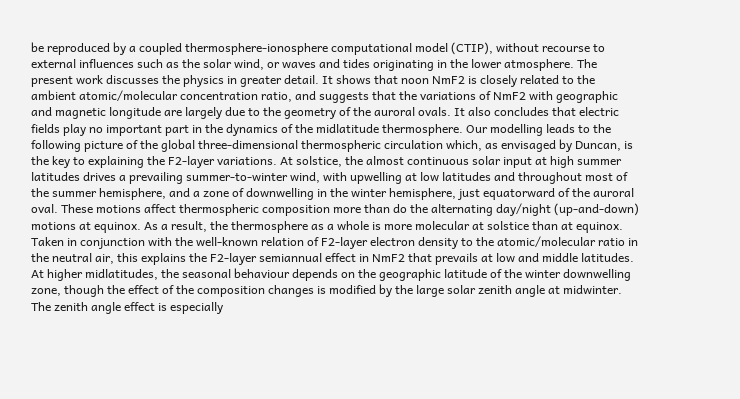be reproduced by a coupled thermosphere-ionosphere computational model (CTIP), without recourse to external influences such as the solar wind, or waves and tides originating in the lower atmosphere. The present work discusses the physics in greater detail. It shows that noon NmF2 is closely related to the ambient atomic/molecular concentration ratio, and suggests that the variations of NmF2 with geographic and magnetic longitude are largely due to the geometry of the auroral ovals. It also concludes that electric fields play no important part in the dynamics of the midlatitude thermosphere. Our modelling leads to the following picture of the global three-dimensional thermospheric circulation which, as envisaged by Duncan, is the key to explaining the F2-layer variations. At solstice, the almost continuous solar input at high summer latitudes drives a prevailing summer-to-winter wind, with upwelling at low latitudes and throughout most of the summer hemisphere, and a zone of downwelling in the winter hemisphere, just equatorward of the auroral oval. These motions affect thermospheric composition more than do the alternating day/night (up-and-down) motions at equinox. As a result, the thermosphere as a whole is more molecular at solstice than at equinox. Taken in conjunction with the well-known relation of F2-layer electron density to the atomic/molecular ratio in the neutral air, this explains the F2-layer semiannual effect in NmF2 that prevails at low and middle latitudes. At higher midlatitudes, the seasonal behaviour depends on the geographic latitude of the winter downwelling zone, though the effect of the composition changes is modified by the large solar zenith angle at midwinter. The zenith angle effect is especially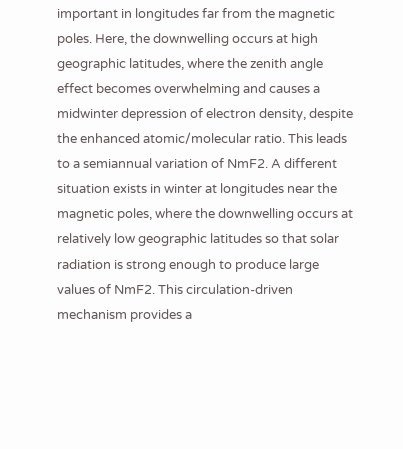important in longitudes far from the magnetic poles. Here, the downwelling occurs at high geographic latitudes, where the zenith angle effect becomes overwhelming and causes a midwinter depression of electron density, despite the enhanced atomic/molecular ratio. This leads to a semiannual variation of NmF2. A different situation exists in winter at longitudes near the magnetic poles, where the downwelling occurs at relatively low geographic latitudes so that solar radiation is strong enough to produce large values of NmF2. This circulation-driven mechanism provides a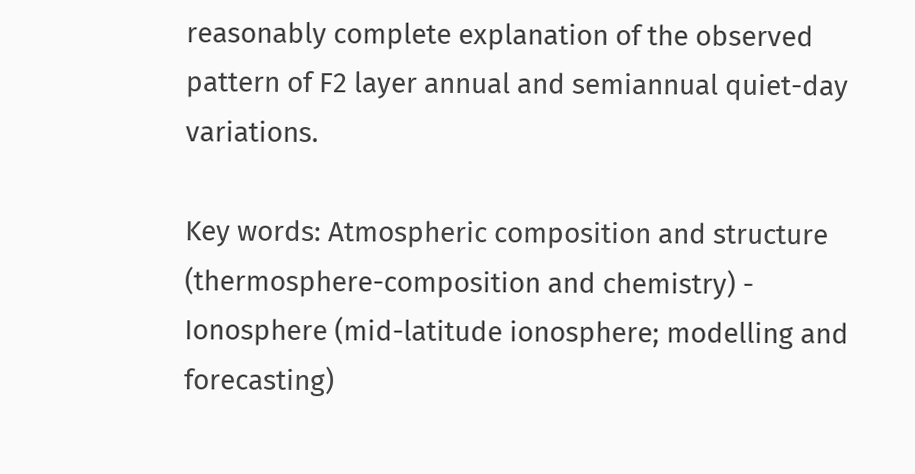reasonably complete explanation of the observed pattern of F2 layer annual and semiannual quiet-day variations.

Key words: Atmospheric composition and structure (thermosphere-composition and chemistry) - Ionosphere (mid-latitude ionosphere; modelling and forecasting)